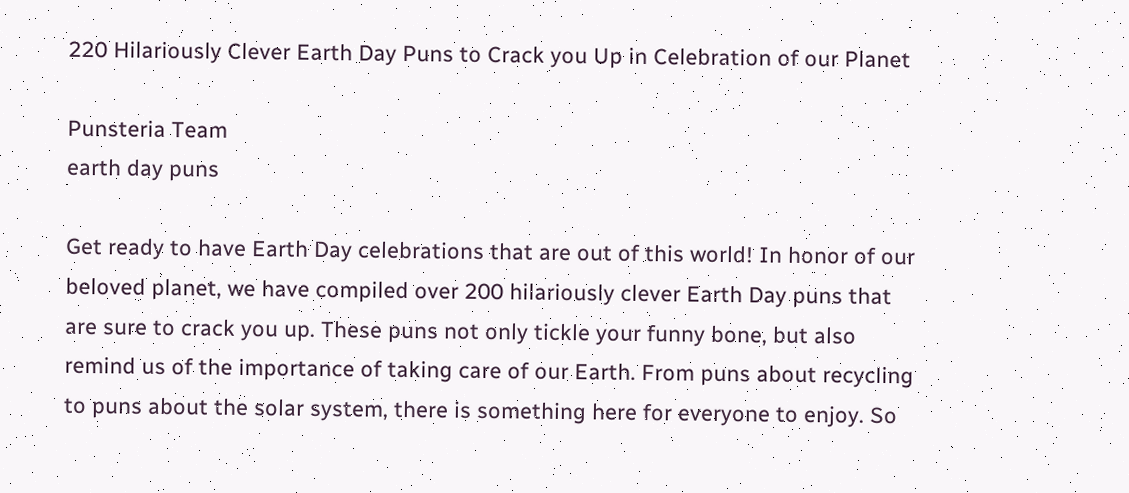220 Hilariously Clever Earth Day Puns to Crack you Up in Celebration of our Planet

Punsteria Team
earth day puns

Get ready to have Earth Day celebrations that are out of this world! In honor of our beloved planet, we have compiled over 200 hilariously clever Earth Day puns that are sure to crack you up. These puns not only tickle your funny bone, but also remind us of the importance of taking care of our Earth. From puns about recycling to puns about the solar system, there is something here for everyone to enjoy. So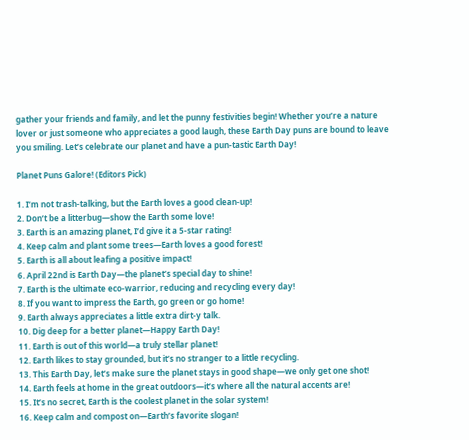gather your friends and family, and let the punny festivities begin! Whether you’re a nature lover or just someone who appreciates a good laugh, these Earth Day puns are bound to leave you smiling. Let’s celebrate our planet and have a pun-tastic Earth Day!

Planet Puns Galore! (Editors Pick)

1. I’m not trash-talking, but the Earth loves a good clean-up!
2. Don’t be a litterbug—show the Earth some love!
3. Earth is an amazing planet, I’d give it a 5-star rating!
4. Keep calm and plant some trees—Earth loves a good forest!
5. Earth is all about leafing a positive impact!
6. April 22nd is Earth Day—the planet’s special day to shine!
7. Earth is the ultimate eco-warrior, reducing and recycling every day!
8. If you want to impress the Earth, go green or go home!
9. Earth always appreciates a little extra dirt-y talk.
10. Dig deep for a better planet—Happy Earth Day!
11. Earth is out of this world—a truly stellar planet!
12. Earth likes to stay grounded, but it’s no stranger to a little recycling.
13. This Earth Day, let’s make sure the planet stays in good shape—we only get one shot!
14. Earth feels at home in the great outdoors—it’s where all the natural accents are!
15. It’s no secret, Earth is the coolest planet in the solar system!
16. Keep calm and compost on—Earth’s favorite slogan!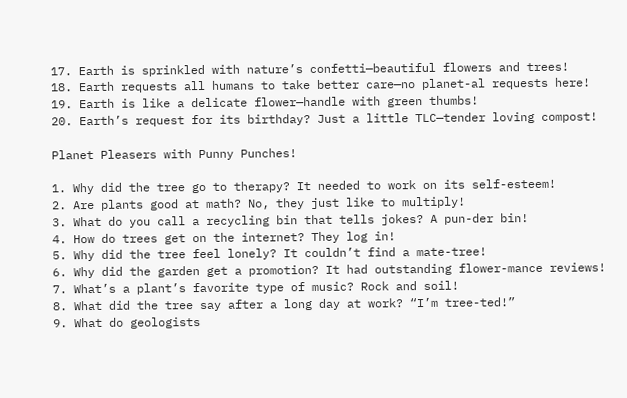17. Earth is sprinkled with nature’s confetti—beautiful flowers and trees!
18. Earth requests all humans to take better care—no planet-al requests here!
19. Earth is like a delicate flower—handle with green thumbs!
20. Earth’s request for its birthday? Just a little TLC—tender loving compost!

Planet Pleasers with Punny Punches!

1. Why did the tree go to therapy? It needed to work on its self-esteem!
2. Are plants good at math? No, they just like to multiply!
3. What do you call a recycling bin that tells jokes? A pun-der bin!
4. How do trees get on the internet? They log in!
5. Why did the tree feel lonely? It couldn’t find a mate-tree!
6. Why did the garden get a promotion? It had outstanding flower-mance reviews!
7. What’s a plant’s favorite type of music? Rock and soil!
8. What did the tree say after a long day at work? “I’m tree-ted!”
9. What do geologists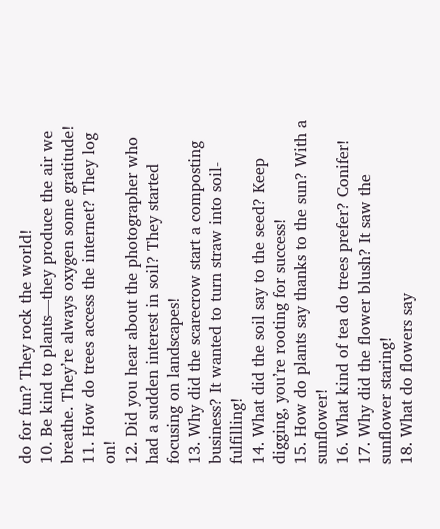do for fun? They rock the world!
10. Be kind to plants—they produce the air we breathe. They’re always oxygen some gratitude!
11. How do trees access the internet? They log on!
12. Did you hear about the photographer who had a sudden interest in soil? They started focusing on landscapes!
13. Why did the scarecrow start a composting business? It wanted to turn straw into soil-fulfilling!
14. What did the soil say to the seed? Keep digging, you’re rooting for success!
15. How do plants say thanks to the sun? With a sunflower!
16. What kind of tea do trees prefer? Conifer!
17. Why did the flower blush? It saw the sunflower staring!
18. What do flowers say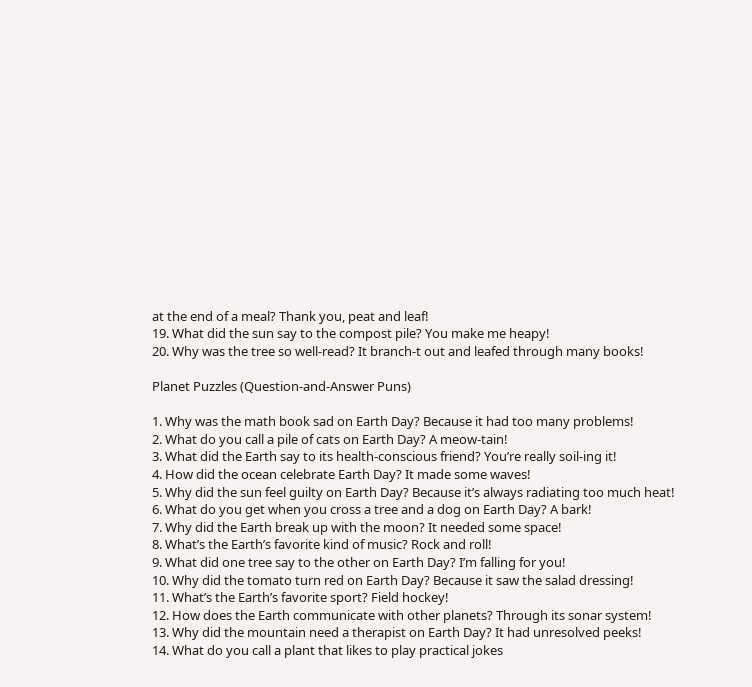at the end of a meal? Thank you, peat and leaf!
19. What did the sun say to the compost pile? You make me heapy!
20. Why was the tree so well-read? It branch-t out and leafed through many books!

Planet Puzzles (Question-and-Answer Puns)

1. Why was the math book sad on Earth Day? Because it had too many problems!
2. What do you call a pile of cats on Earth Day? A meow-tain!
3. What did the Earth say to its health-conscious friend? You’re really soil-ing it!
4. How did the ocean celebrate Earth Day? It made some waves!
5. Why did the sun feel guilty on Earth Day? Because it’s always radiating too much heat!
6. What do you get when you cross a tree and a dog on Earth Day? A bark!
7. Why did the Earth break up with the moon? It needed some space!
8. What’s the Earth’s favorite kind of music? Rock and roll!
9. What did one tree say to the other on Earth Day? I’m falling for you!
10. Why did the tomato turn red on Earth Day? Because it saw the salad dressing!
11. What’s the Earth’s favorite sport? Field hockey!
12. How does the Earth communicate with other planets? Through its sonar system!
13. Why did the mountain need a therapist on Earth Day? It had unresolved peeks!
14. What do you call a plant that likes to play practical jokes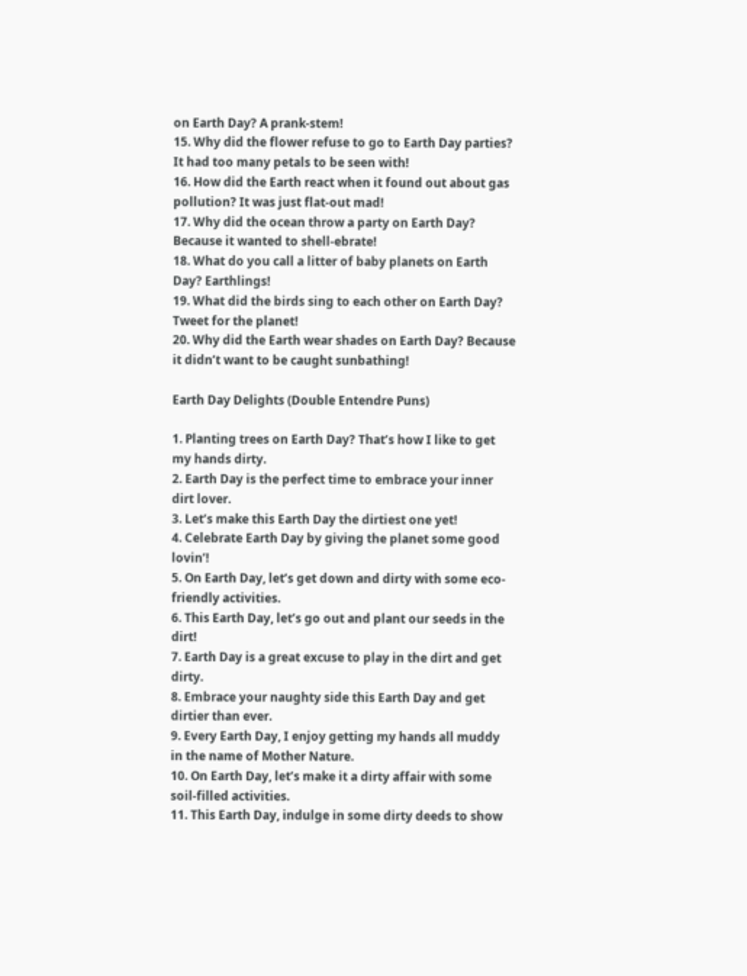on Earth Day? A prank-stem!
15. Why did the flower refuse to go to Earth Day parties? It had too many petals to be seen with!
16. How did the Earth react when it found out about gas pollution? It was just flat-out mad!
17. Why did the ocean throw a party on Earth Day? Because it wanted to shell-ebrate!
18. What do you call a litter of baby planets on Earth Day? Earthlings!
19. What did the birds sing to each other on Earth Day? Tweet for the planet!
20. Why did the Earth wear shades on Earth Day? Because it didn’t want to be caught sunbathing!

Earth Day Delights (Double Entendre Puns)

1. Planting trees on Earth Day? That’s how I like to get my hands dirty.
2. Earth Day is the perfect time to embrace your inner dirt lover.
3. Let’s make this Earth Day the dirtiest one yet!
4. Celebrate Earth Day by giving the planet some good lovin’!
5. On Earth Day, let’s get down and dirty with some eco-friendly activities.
6. This Earth Day, let’s go out and plant our seeds in the dirt!
7. Earth Day is a great excuse to play in the dirt and get dirty.
8. Embrace your naughty side this Earth Day and get dirtier than ever.
9. Every Earth Day, I enjoy getting my hands all muddy in the name of Mother Nature.
10. On Earth Day, let’s make it a dirty affair with some soil-filled activities.
11. This Earth Day, indulge in some dirty deeds to show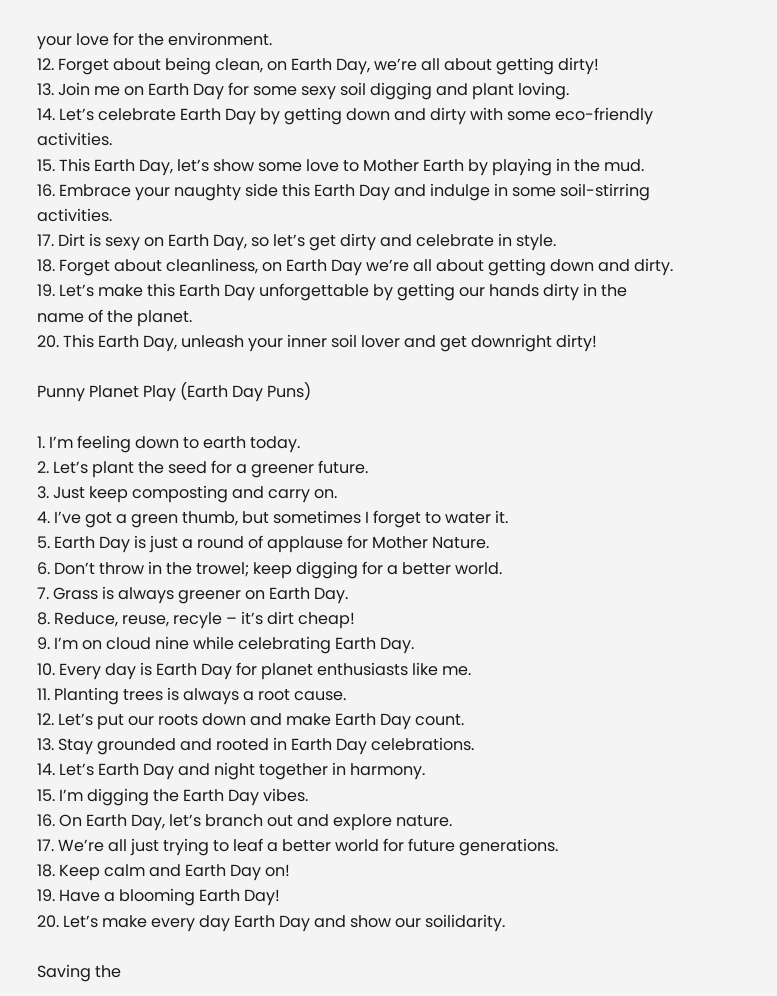your love for the environment.
12. Forget about being clean, on Earth Day, we’re all about getting dirty!
13. Join me on Earth Day for some sexy soil digging and plant loving.
14. Let’s celebrate Earth Day by getting down and dirty with some eco-friendly activities.
15. This Earth Day, let’s show some love to Mother Earth by playing in the mud.
16. Embrace your naughty side this Earth Day and indulge in some soil-stirring activities.
17. Dirt is sexy on Earth Day, so let’s get dirty and celebrate in style.
18. Forget about cleanliness, on Earth Day we’re all about getting down and dirty.
19. Let’s make this Earth Day unforgettable by getting our hands dirty in the name of the planet.
20. This Earth Day, unleash your inner soil lover and get downright dirty!

Punny Planet Play (Earth Day Puns)

1. I’m feeling down to earth today.
2. Let’s plant the seed for a greener future.
3. Just keep composting and carry on.
4. I’ve got a green thumb, but sometimes I forget to water it.
5. Earth Day is just a round of applause for Mother Nature.
6. Don’t throw in the trowel; keep digging for a better world.
7. Grass is always greener on Earth Day.
8. Reduce, reuse, recyle – it’s dirt cheap!
9. I’m on cloud nine while celebrating Earth Day.
10. Every day is Earth Day for planet enthusiasts like me.
11. Planting trees is always a root cause.
12. Let’s put our roots down and make Earth Day count.
13. Stay grounded and rooted in Earth Day celebrations.
14. Let’s Earth Day and night together in harmony.
15. I’m digging the Earth Day vibes.
16. On Earth Day, let’s branch out and explore nature.
17. We’re all just trying to leaf a better world for future generations.
18. Keep calm and Earth Day on!
19. Have a blooming Earth Day!
20. Let’s make every day Earth Day and show our soilidarity.

Saving the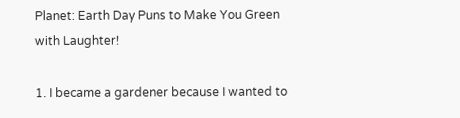Planet: Earth Day Puns to Make You Green with Laughter!

1. I became a gardener because I wanted to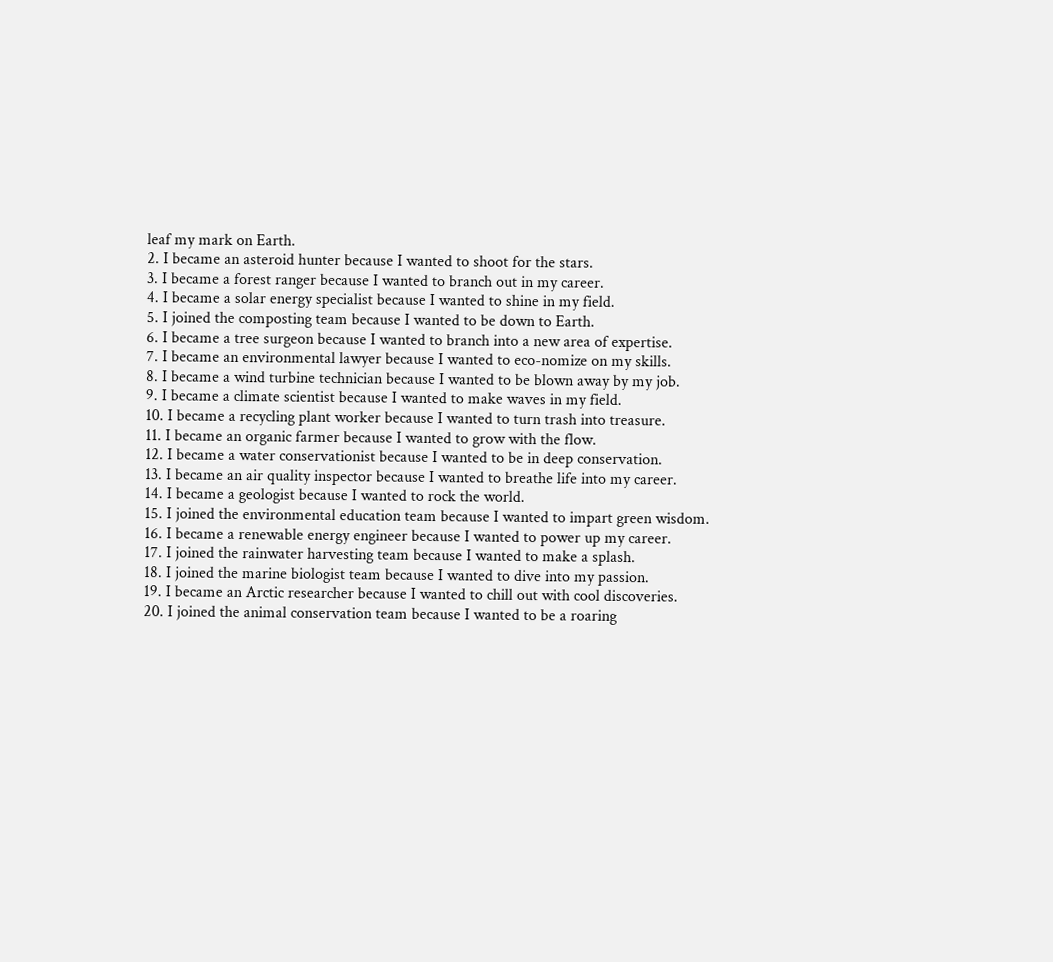leaf my mark on Earth.
2. I became an asteroid hunter because I wanted to shoot for the stars.
3. I became a forest ranger because I wanted to branch out in my career.
4. I became a solar energy specialist because I wanted to shine in my field.
5. I joined the composting team because I wanted to be down to Earth.
6. I became a tree surgeon because I wanted to branch into a new area of expertise.
7. I became an environmental lawyer because I wanted to eco-nomize on my skills.
8. I became a wind turbine technician because I wanted to be blown away by my job.
9. I became a climate scientist because I wanted to make waves in my field.
10. I became a recycling plant worker because I wanted to turn trash into treasure.
11. I became an organic farmer because I wanted to grow with the flow.
12. I became a water conservationist because I wanted to be in deep conservation.
13. I became an air quality inspector because I wanted to breathe life into my career.
14. I became a geologist because I wanted to rock the world.
15. I joined the environmental education team because I wanted to impart green wisdom.
16. I became a renewable energy engineer because I wanted to power up my career.
17. I joined the rainwater harvesting team because I wanted to make a splash.
18. I joined the marine biologist team because I wanted to dive into my passion.
19. I became an Arctic researcher because I wanted to chill out with cool discoveries.
20. I joined the animal conservation team because I wanted to be a roaring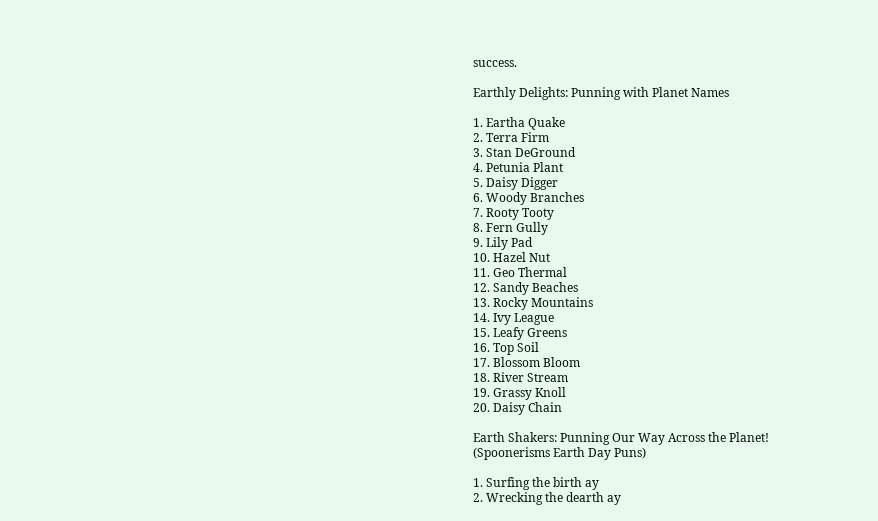success.

Earthly Delights: Punning with Planet Names

1. Eartha Quake
2. Terra Firm
3. Stan DeGround
4. Petunia Plant
5. Daisy Digger
6. Woody Branches
7. Rooty Tooty
8. Fern Gully
9. Lily Pad
10. Hazel Nut
11. Geo Thermal
12. Sandy Beaches
13. Rocky Mountains
14. Ivy League
15. Leafy Greens
16. Top Soil
17. Blossom Bloom
18. River Stream
19. Grassy Knoll
20. Daisy Chain

Earth Shakers: Punning Our Way Across the Planet! (Spoonerisms Earth Day Puns)

1. Surfing the birth ay
2. Wrecking the dearth ay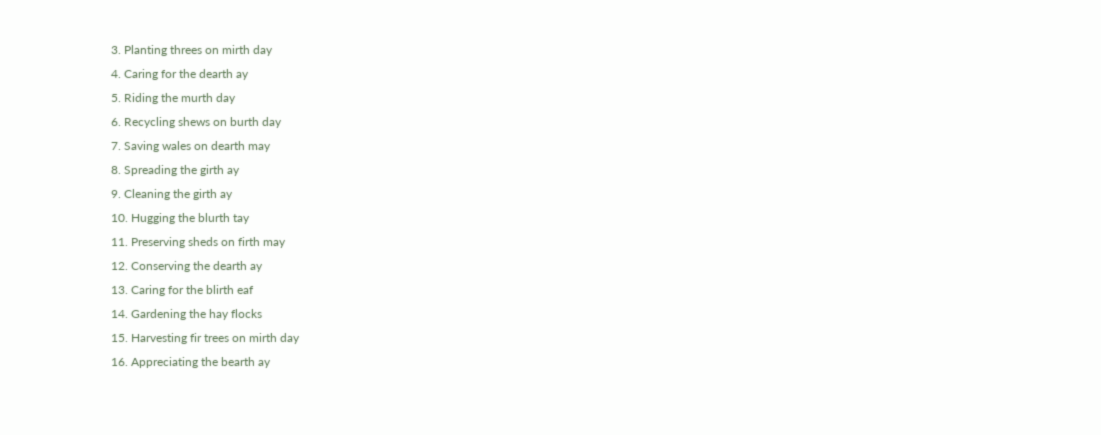3. Planting threes on mirth day
4. Caring for the dearth ay
5. Riding the murth day
6. Recycling shews on burth day
7. Saving wales on dearth may
8. Spreading the girth ay
9. Cleaning the girth ay
10. Hugging the blurth tay
11. Preserving sheds on firth may
12. Conserving the dearth ay
13. Caring for the blirth eaf
14. Gardening the hay flocks
15. Harvesting fir trees on mirth day
16. Appreciating the bearth ay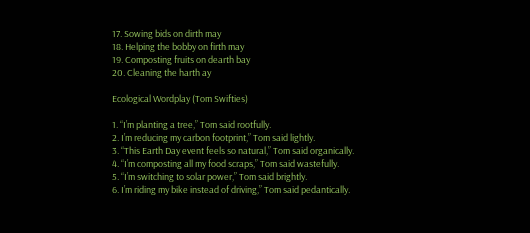17. Sowing bids on dirth may
18. Helping the bobby on firth may
19. Composting fruits on dearth bay
20. Cleaning the harth ay

Ecological Wordplay (Tom Swifties)

1. “I’m planting a tree,” Tom said rootfully.
2. I’m reducing my carbon footprint,” Tom said lightly.
3. “This Earth Day event feels so natural,” Tom said organically.
4. “I’m composting all my food scraps,” Tom said wastefully.
5. “I’m switching to solar power,” Tom said brightly.
6. I’m riding my bike instead of driving,” Tom said pedantically.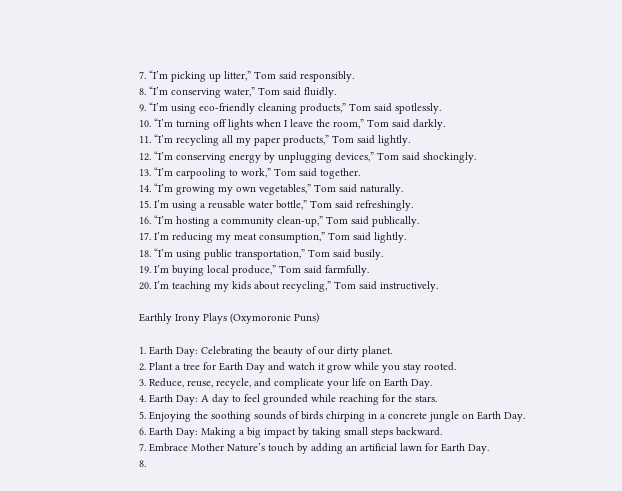7. “I’m picking up litter,” Tom said responsibly.
8. “I’m conserving water,” Tom said fluidly.
9. “I’m using eco-friendly cleaning products,” Tom said spotlessly.
10. “I’m turning off lights when I leave the room,” Tom said darkly.
11. “I’m recycling all my paper products,” Tom said lightly.
12. “I’m conserving energy by unplugging devices,” Tom said shockingly.
13. “I’m carpooling to work,” Tom said together.
14. “I’m growing my own vegetables,” Tom said naturally.
15. I’m using a reusable water bottle,” Tom said refreshingly.
16. “I’m hosting a community clean-up,” Tom said publically.
17. I’m reducing my meat consumption,” Tom said lightly.
18. “I’m using public transportation,” Tom said busily.
19. I’m buying local produce,” Tom said farmfully.
20. I’m teaching my kids about recycling,” Tom said instructively.

Earthly Irony Plays (Oxymoronic Puns)

1. Earth Day: Celebrating the beauty of our dirty planet.
2. Plant a tree for Earth Day and watch it grow while you stay rooted.
3. Reduce, reuse, recycle, and complicate your life on Earth Day.
4. Earth Day: A day to feel grounded while reaching for the stars.
5. Enjoying the soothing sounds of birds chirping in a concrete jungle on Earth Day.
6. Earth Day: Making a big impact by taking small steps backward.
7. Embrace Mother Nature’s touch by adding an artificial lawn for Earth Day.
8.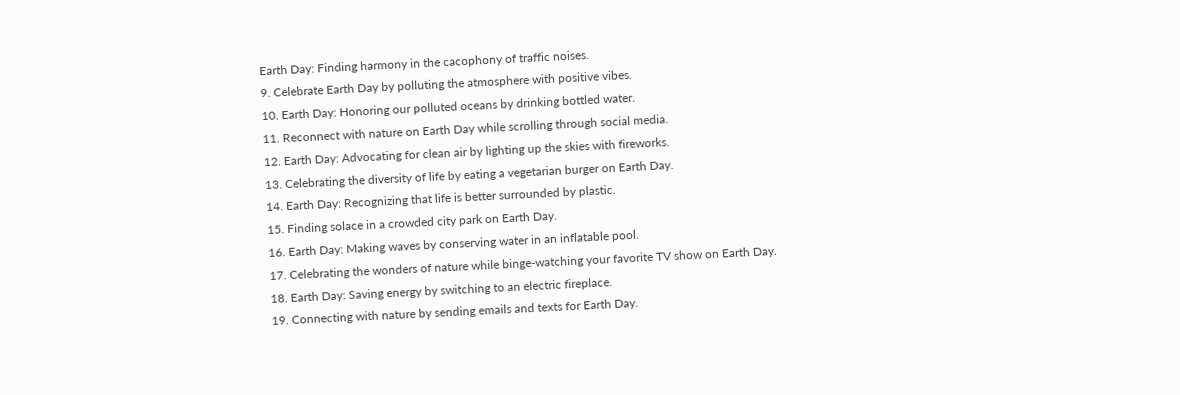Earth Day: Finding harmony in the cacophony of traffic noises.
9. Celebrate Earth Day by polluting the atmosphere with positive vibes.
10. Earth Day: Honoring our polluted oceans by drinking bottled water.
11. Reconnect with nature on Earth Day while scrolling through social media.
12. Earth Day: Advocating for clean air by lighting up the skies with fireworks.
13. Celebrating the diversity of life by eating a vegetarian burger on Earth Day.
14. Earth Day: Recognizing that life is better surrounded by plastic.
15. Finding solace in a crowded city park on Earth Day.
16. Earth Day: Making waves by conserving water in an inflatable pool.
17. Celebrating the wonders of nature while binge-watching your favorite TV show on Earth Day.
18. Earth Day: Saving energy by switching to an electric fireplace.
19. Connecting with nature by sending emails and texts for Earth Day.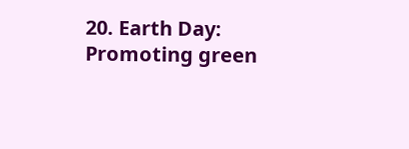20. Earth Day: Promoting green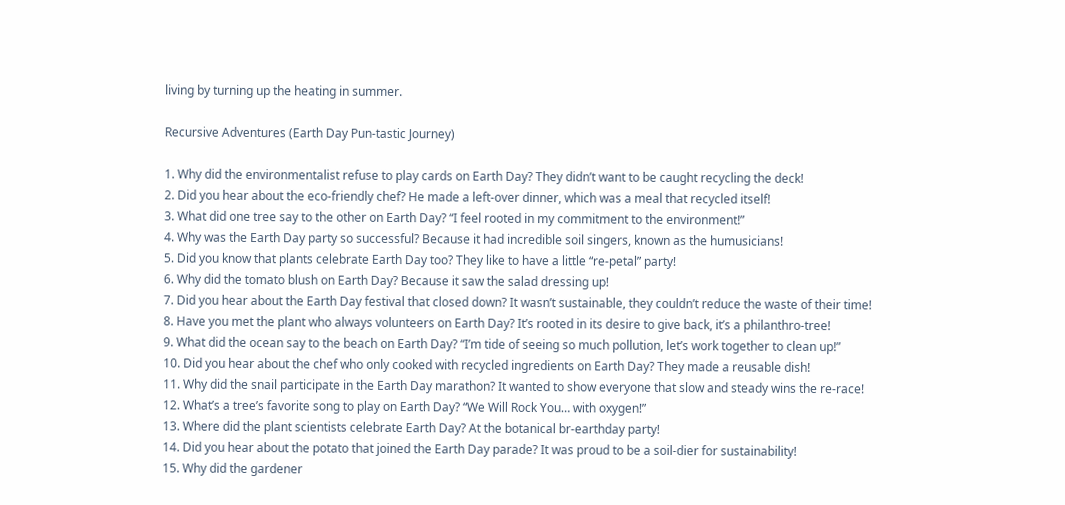living by turning up the heating in summer.

Recursive Adventures (Earth Day Pun-tastic Journey)

1. Why did the environmentalist refuse to play cards on Earth Day? They didn’t want to be caught recycling the deck!
2. Did you hear about the eco-friendly chef? He made a left-over dinner, which was a meal that recycled itself!
3. What did one tree say to the other on Earth Day? “I feel rooted in my commitment to the environment!”
4. Why was the Earth Day party so successful? Because it had incredible soil singers, known as the humusicians!
5. Did you know that plants celebrate Earth Day too? They like to have a little “re-petal” party!
6. Why did the tomato blush on Earth Day? Because it saw the salad dressing up!
7. Did you hear about the Earth Day festival that closed down? It wasn’t sustainable, they couldn’t reduce the waste of their time!
8. Have you met the plant who always volunteers on Earth Day? It’s rooted in its desire to give back, it’s a philanthro-tree!
9. What did the ocean say to the beach on Earth Day? “I’m tide of seeing so much pollution, let’s work together to clean up!”
10. Did you hear about the chef who only cooked with recycled ingredients on Earth Day? They made a reusable dish!
11. Why did the snail participate in the Earth Day marathon? It wanted to show everyone that slow and steady wins the re-race!
12. What’s a tree’s favorite song to play on Earth Day? “We Will Rock You… with oxygen!”
13. Where did the plant scientists celebrate Earth Day? At the botanical br-earthday party!
14. Did you hear about the potato that joined the Earth Day parade? It was proud to be a soil-dier for sustainability!
15. Why did the gardener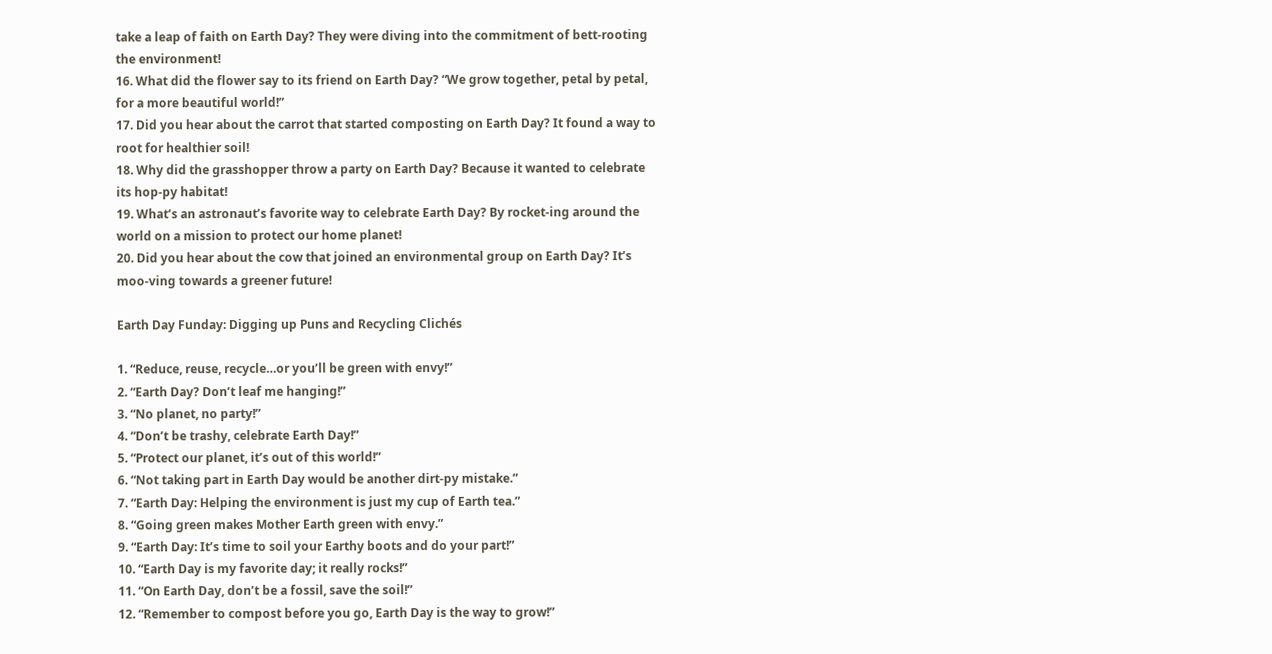take a leap of faith on Earth Day? They were diving into the commitment of bett-rooting the environment!
16. What did the flower say to its friend on Earth Day? “We grow together, petal by petal, for a more beautiful world!”
17. Did you hear about the carrot that started composting on Earth Day? It found a way to root for healthier soil!
18. Why did the grasshopper throw a party on Earth Day? Because it wanted to celebrate its hop-py habitat!
19. What’s an astronaut’s favorite way to celebrate Earth Day? By rocket-ing around the world on a mission to protect our home planet!
20. Did you hear about the cow that joined an environmental group on Earth Day? It’s moo-ving towards a greener future!

Earth Day Funday: Digging up Puns and Recycling Clichés

1. “Reduce, reuse, recycle…or you’ll be green with envy!”
2. “Earth Day? Don’t leaf me hanging!”
3. “No planet, no party!”
4. “Don’t be trashy, celebrate Earth Day!”
5. “Protect our planet, it’s out of this world!”
6. “Not taking part in Earth Day would be another dirt-py mistake.”
7. “Earth Day: Helping the environment is just my cup of Earth tea.”
8. “Going green makes Mother Earth green with envy.”
9. “Earth Day: It’s time to soil your Earthy boots and do your part!”
10. “Earth Day is my favorite day; it really rocks!”
11. “On Earth Day, don’t be a fossil, save the soil!”
12. “Remember to compost before you go, Earth Day is the way to grow!”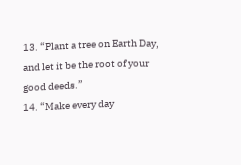13. “Plant a tree on Earth Day, and let it be the root of your good deeds.”
14. “Make every day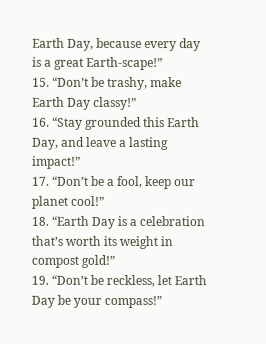Earth Day, because every day is a great Earth-scape!”
15. “Don’t be trashy, make Earth Day classy!”
16. “Stay grounded this Earth Day, and leave a lasting impact!”
17. “Don’t be a fool, keep our planet cool!”
18. “Earth Day is a celebration that’s worth its weight in compost gold!”
19. “Don’t be reckless, let Earth Day be your compass!”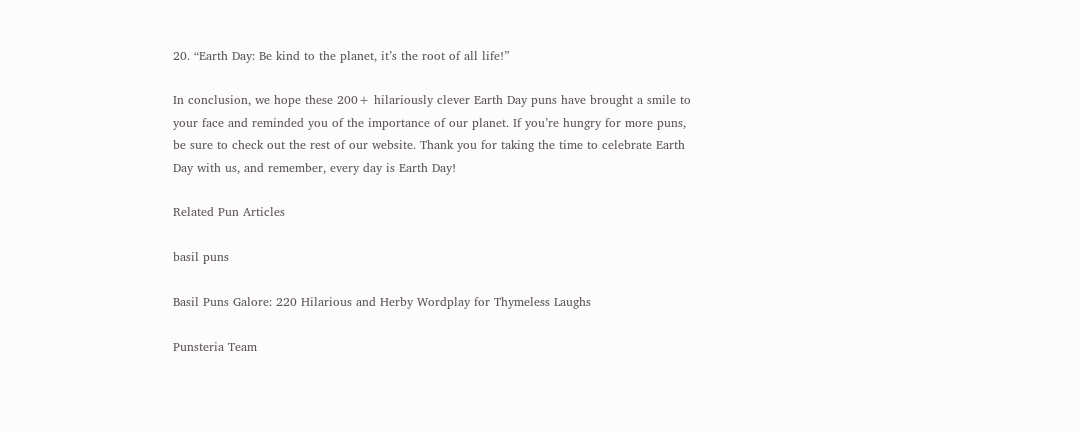20. “Earth Day: Be kind to the planet, it’s the root of all life!”

In conclusion, we hope these 200+ hilariously clever Earth Day puns have brought a smile to your face and reminded you of the importance of our planet. If you’re hungry for more puns, be sure to check out the rest of our website. Thank you for taking the time to celebrate Earth Day with us, and remember, every day is Earth Day!

Related Pun Articles

basil puns

Basil Puns Galore: 220 Hilarious and Herby Wordplay for Thymeless Laughs

Punsteria Team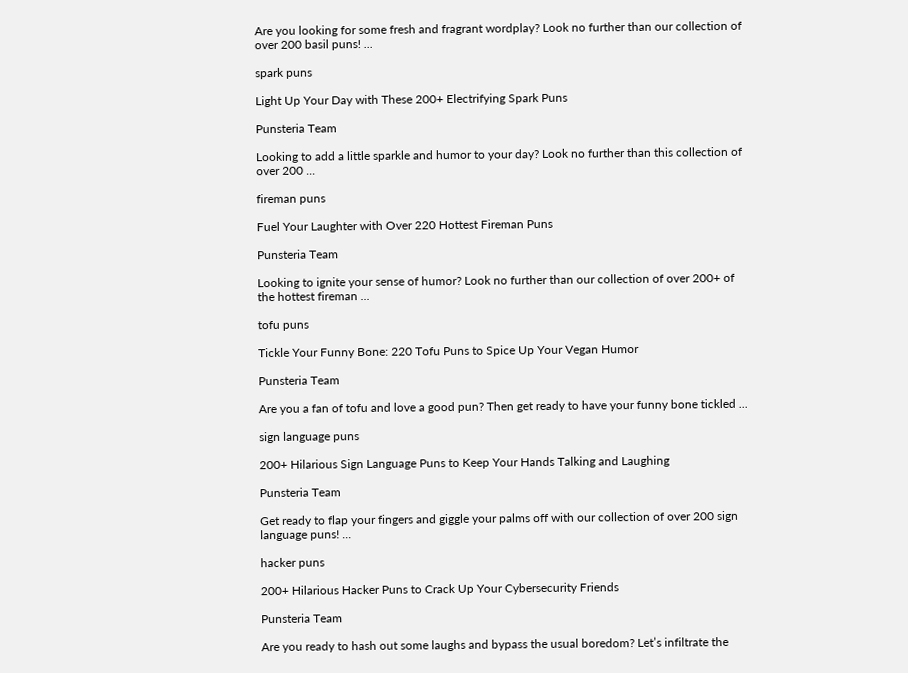Are you looking for some fresh and fragrant wordplay? Look no further than our collection of over 200 basil puns! ...

spark puns

Light Up Your Day with These 200+ Electrifying Spark Puns

Punsteria Team

Looking to add a little sparkle and humor to your day? Look no further than this collection of over 200 ...

fireman puns

Fuel Your Laughter with Over 220 Hottest Fireman Puns

Punsteria Team

Looking to ignite your sense of humor? Look no further than our collection of over 200+ of the hottest fireman ...

tofu puns

Tickle Your Funny Bone: 220 Tofu Puns to Spice Up Your Vegan Humor

Punsteria Team

Are you a fan of tofu and love a good pun? Then get ready to have your funny bone tickled ...

sign language puns

200+ Hilarious Sign Language Puns to Keep Your Hands Talking and Laughing

Punsteria Team

Get ready to flap your fingers and giggle your palms off with our collection of over 200 sign language puns! ...

hacker puns

200+ Hilarious Hacker Puns to Crack Up Your Cybersecurity Friends

Punsteria Team

Are you ready to hash out some laughs and bypass the usual boredom? Let’s infiltrate the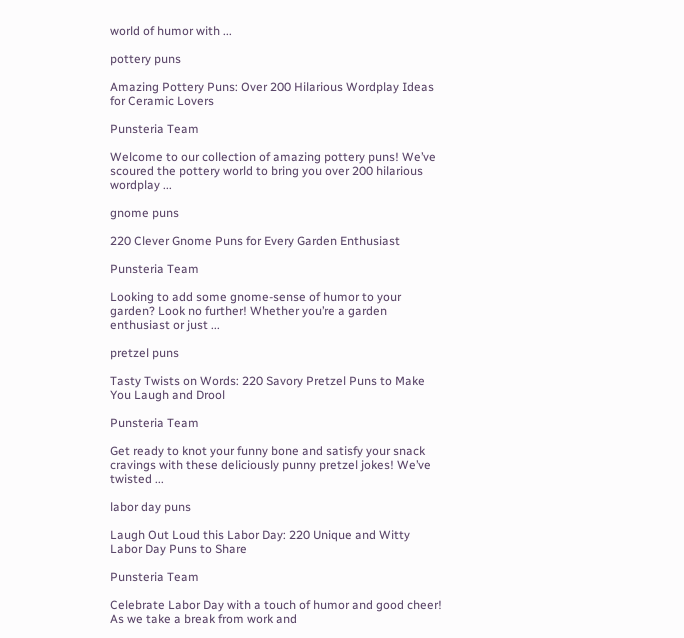world of humor with ...

pottery puns

Amazing Pottery Puns: Over 200 Hilarious Wordplay Ideas for Ceramic Lovers

Punsteria Team

Welcome to our collection of amazing pottery puns! We’ve scoured the pottery world to bring you over 200 hilarious wordplay ...

gnome puns

220 Clever Gnome Puns for Every Garden Enthusiast

Punsteria Team

Looking to add some gnome-sense of humor to your garden? Look no further! Whether you’re a garden enthusiast or just ...

pretzel puns

Tasty Twists on Words: 220 Savory Pretzel Puns to Make You Laugh and Drool

Punsteria Team

Get ready to knot your funny bone and satisfy your snack cravings with these deliciously punny pretzel jokes! We’ve twisted ...

labor day puns

Laugh Out Loud this Labor Day: 220 Unique and Witty Labor Day Puns to Share

Punsteria Team

Celebrate Labor Day with a touch of humor and good cheer! As we take a break from work and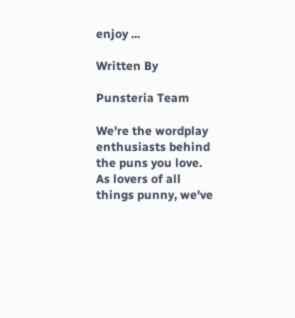enjoy ...

Written By

Punsteria Team

We're the wordplay enthusiasts behind the puns you love. As lovers of all things punny, we've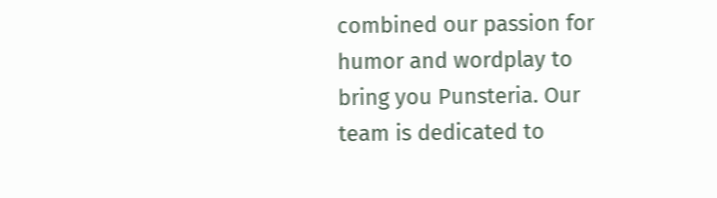combined our passion for humor and wordplay to bring you Punsteria. Our team is dedicated to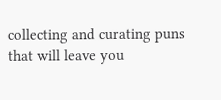collecting and curating puns that will leave you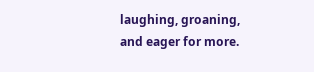laughing, groaning, and eager for more.